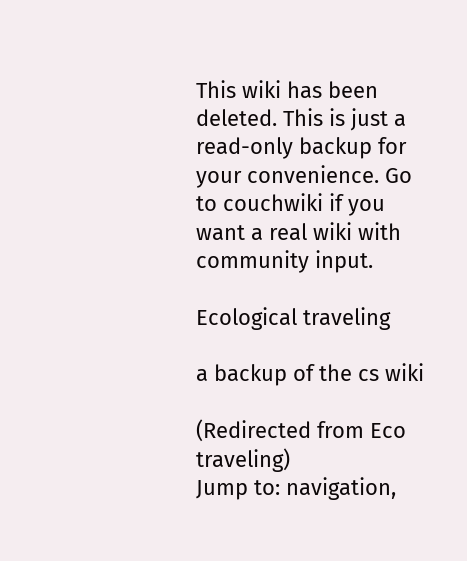This wiki has been deleted. This is just a read-only backup for your convenience. Go to couchwiki if you want a real wiki with community input.

Ecological traveling

a backup of the cs wiki

(Redirected from Eco traveling)
Jump to: navigation,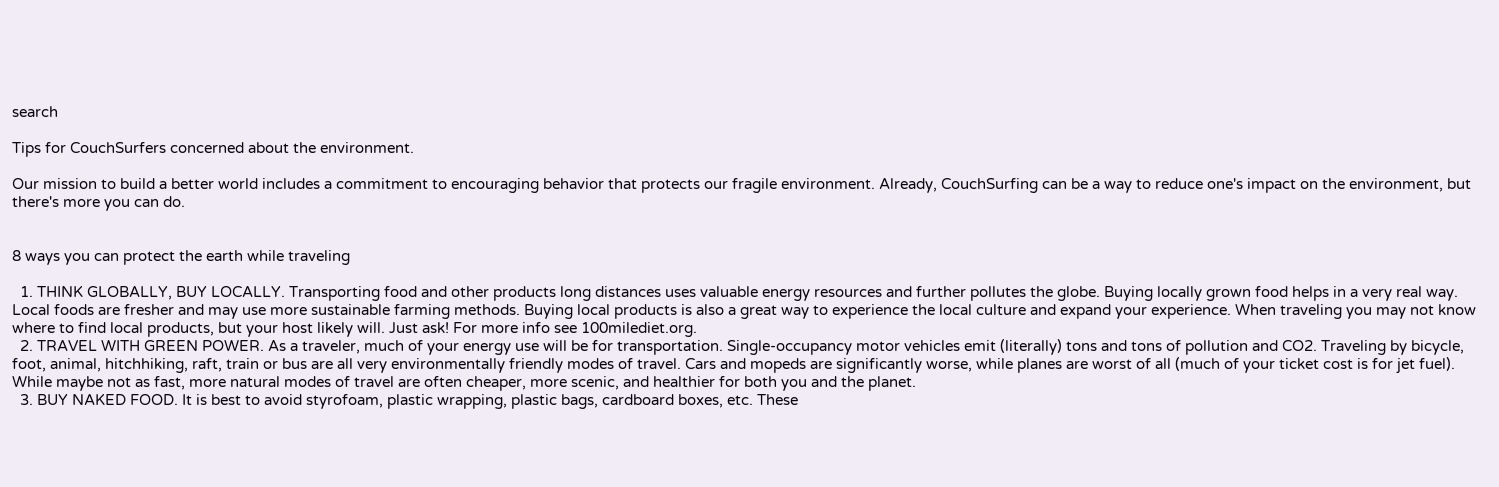search

Tips for CouchSurfers concerned about the environment.

Our mission to build a better world includes a commitment to encouraging behavior that protects our fragile environment. Already, CouchSurfing can be a way to reduce one's impact on the environment, but there's more you can do.


8 ways you can protect the earth while traveling

  1. THINK GLOBALLY, BUY LOCALLY. Transporting food and other products long distances uses valuable energy resources and further pollutes the globe. Buying locally grown food helps in a very real way. Local foods are fresher and may use more sustainable farming methods. Buying local products is also a great way to experience the local culture and expand your experience. When traveling you may not know where to find local products, but your host likely will. Just ask! For more info see 100milediet.org.
  2. TRAVEL WITH GREEN POWER. As a traveler, much of your energy use will be for transportation. Single-occupancy motor vehicles emit (literally) tons and tons of pollution and CO2. Traveling by bicycle, foot, animal, hitchhiking, raft, train or bus are all very environmentally friendly modes of travel. Cars and mopeds are significantly worse, while planes are worst of all (much of your ticket cost is for jet fuel). While maybe not as fast, more natural modes of travel are often cheaper, more scenic, and healthier for both you and the planet.
  3. BUY NAKED FOOD. It is best to avoid styrofoam, plastic wrapping, plastic bags, cardboard boxes, etc. These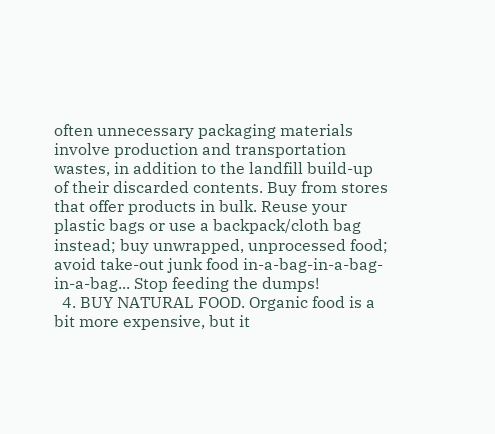often unnecessary packaging materials involve production and transportation wastes, in addition to the landfill build-up of their discarded contents. Buy from stores that offer products in bulk. Reuse your plastic bags or use a backpack/cloth bag instead; buy unwrapped, unprocessed food; avoid take-out junk food in-a-bag-in-a-bag-in-a-bag... Stop feeding the dumps!
  4. BUY NATURAL FOOD. Organic food is a bit more expensive, but it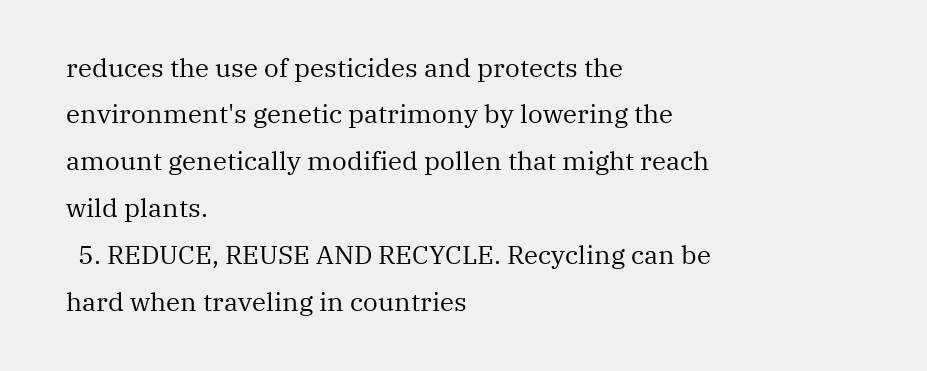reduces the use of pesticides and protects the environment's genetic patrimony by lowering the amount genetically modified pollen that might reach wild plants.
  5. REDUCE, REUSE AND RECYCLE. Recycling can be hard when traveling in countries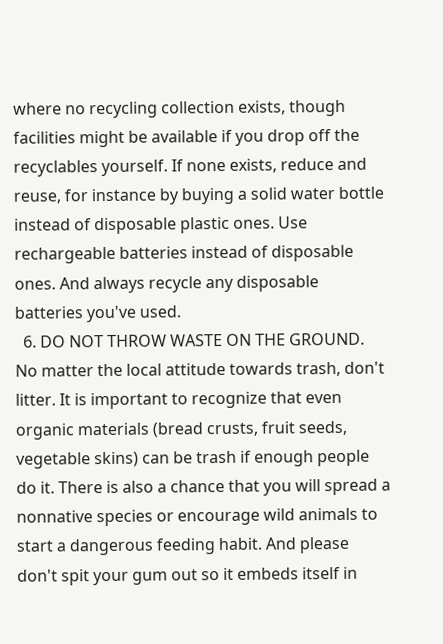where no recycling collection exists, though facilities might be available if you drop off the recyclables yourself. If none exists, reduce and reuse, for instance by buying a solid water bottle instead of disposable plastic ones. Use rechargeable batteries instead of disposable ones. And always recycle any disposable batteries you've used.
  6. DO NOT THROW WASTE ON THE GROUND. No matter the local attitude towards trash, don't litter. It is important to recognize that even organic materials (bread crusts, fruit seeds, vegetable skins) can be trash if enough people do it. There is also a chance that you will spread a nonnative species or encourage wild animals to start a dangerous feeding habit. And please don't spit your gum out so it embeds itself in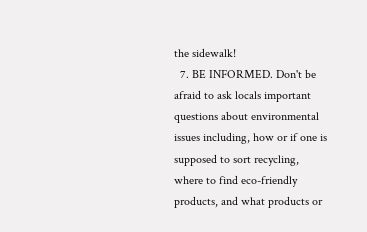the sidewalk!
  7. BE INFORMED. Don't be afraid to ask locals important questions about environmental issues including, how or if one is supposed to sort recycling, where to find eco-friendly products, and what products or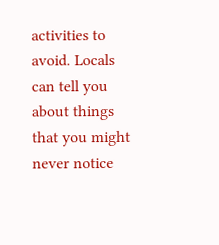activities to avoid. Locals can tell you about things that you might never notice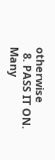otherwise
  8. PASS IT ON. Many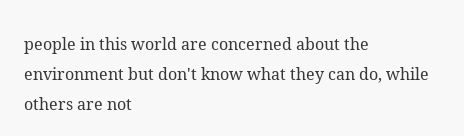people in this world are concerned about the environment but don't know what they can do, while others are not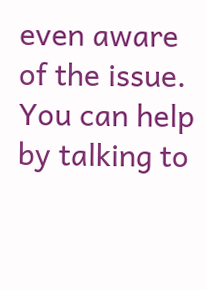even aware of the issue. You can help by talking to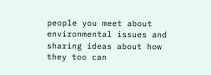people you meet about environmental issues and sharing ideas about how they too can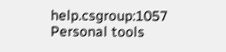help.csgroup:1057
Personal tools